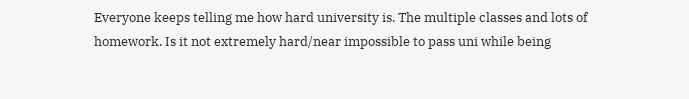Everyone keeps telling me how hard university is. The multiple classes and lots of homework. Is it not extremely hard/near impossible to pass uni while being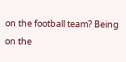on the football team? Being on the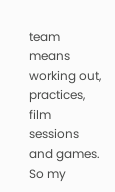team means working out, practices, film sessions and games. So my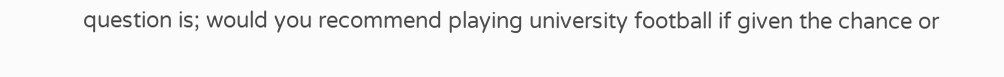question is; would you recommend playing university football if given the chance or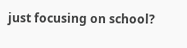just focusing on school?